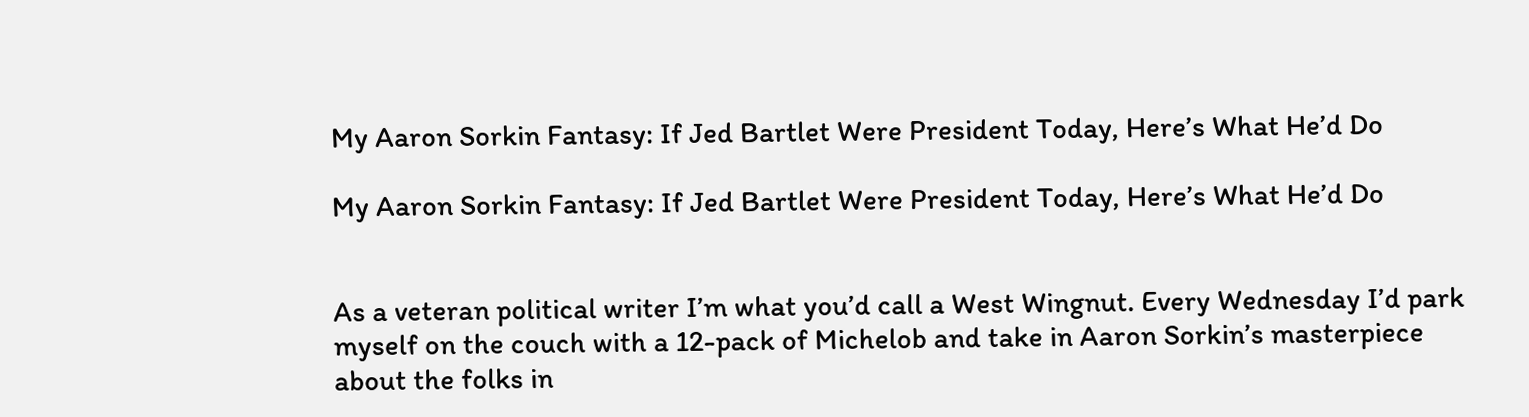My Aaron Sorkin Fantasy: If Jed Bartlet Were President Today, Here’s What He’d Do

My Aaron Sorkin Fantasy: If Jed Bartlet Were President Today, Here’s What He’d Do


As a veteran political writer I’m what you’d call a West Wingnut. Every Wednesday I’d park myself on the couch with a 12-pack of Michelob and take in Aaron Sorkin’s masterpiece about the folks in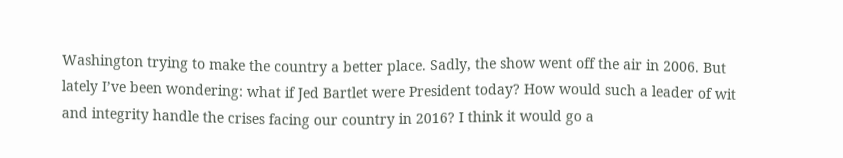Washington trying to make the country a better place. Sadly, the show went off the air in 2006. But lately I’ve been wondering: what if Jed Bartlet were President today? How would such a leader of wit and integrity handle the crises facing our country in 2016? I think it would go a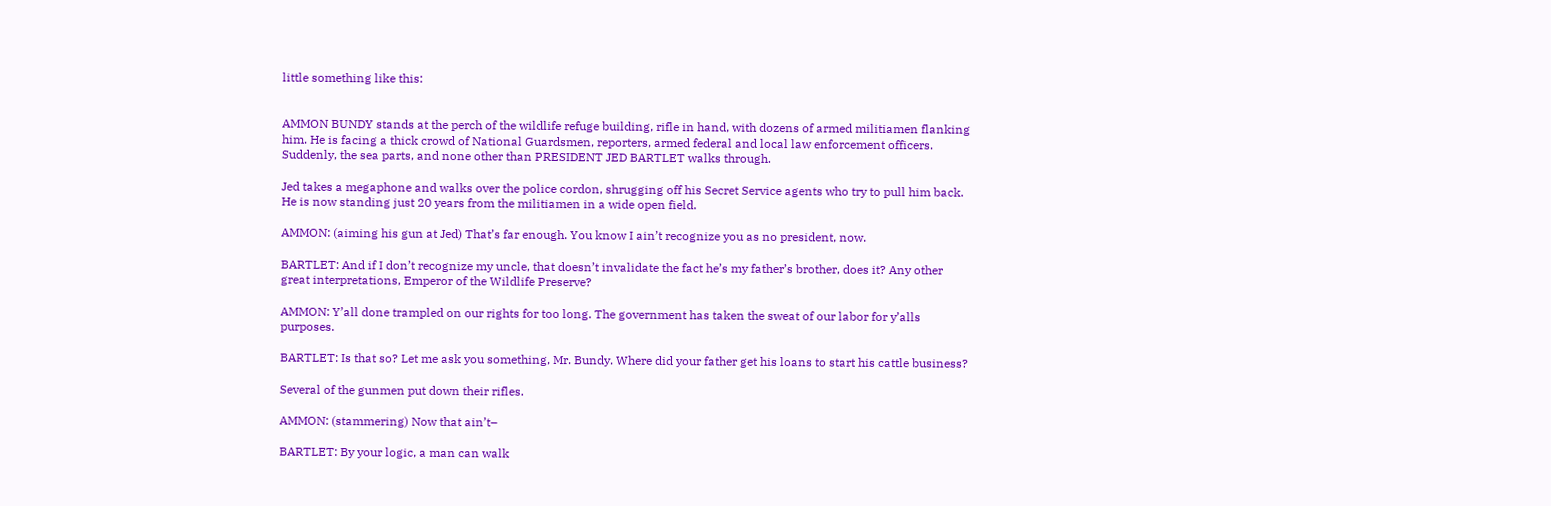little something like this:


AMMON BUNDY stands at the perch of the wildlife refuge building, rifle in hand, with dozens of armed militiamen flanking him. He is facing a thick crowd of National Guardsmen, reporters, armed federal and local law enforcement officers. Suddenly, the sea parts, and none other than PRESIDENT JED BARTLET walks through.

Jed takes a megaphone and walks over the police cordon, shrugging off his Secret Service agents who try to pull him back. He is now standing just 20 years from the militiamen in a wide open field.

AMMON: (aiming his gun at Jed) That’s far enough. You know I ain’t recognize you as no president, now.

BARTLET: And if I don’t recognize my uncle, that doesn’t invalidate the fact he’s my father’s brother, does it? Any other great interpretations, Emperor of the Wildlife Preserve?

AMMON: Y’all done trampled on our rights for too long. The government has taken the sweat of our labor for y’alls purposes.

BARTLET: Is that so? Let me ask you something, Mr. Bundy. Where did your father get his loans to start his cattle business?

Several of the gunmen put down their rifles.

AMMON: (stammering) Now that ain’t–

BARTLET: By your logic, a man can walk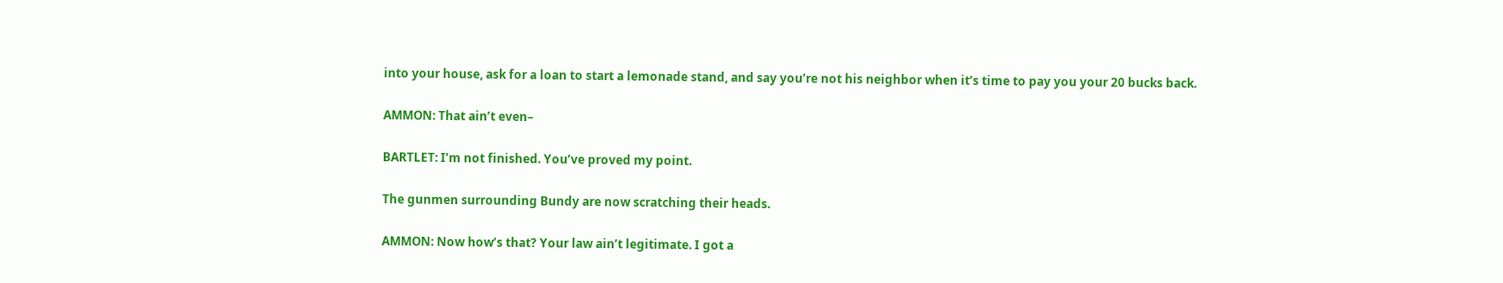into your house, ask for a loan to start a lemonade stand, and say you’re not his neighbor when it’s time to pay you your 20 bucks back.

AMMON: That ain’t even–

BARTLET: I’m not finished. You’ve proved my point.

The gunmen surrounding Bundy are now scratching their heads.

AMMON: Now how’s that? Your law ain’t legitimate. I got a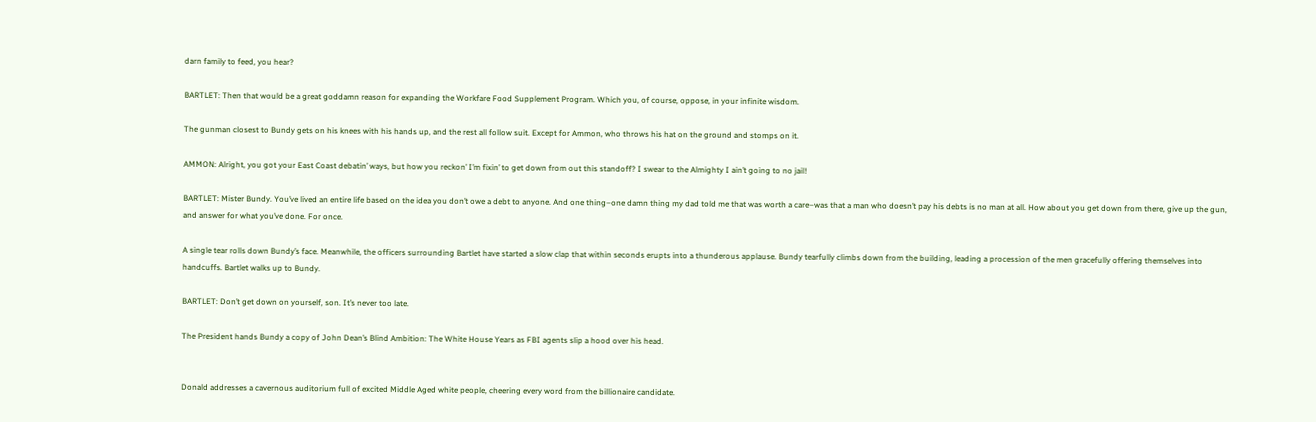darn family to feed, you hear?

BARTLET: Then that would be a great goddamn reason for expanding the Workfare Food Supplement Program. Which you, of course, oppose, in your infinite wisdom.

The gunman closest to Bundy gets on his knees with his hands up, and the rest all follow suit. Except for Ammon, who throws his hat on the ground and stomps on it.

AMMON: Alright, you got your East Coast debatin’ ways, but how you reckon’ I’m fixin’ to get down from out this standoff? I swear to the Almighty I ain’t going to no jail!

BARTLET: Mister Bundy. You’ve lived an entire life based on the idea you don’t owe a debt to anyone. And one thing–one damn thing my dad told me that was worth a care–was that a man who doesn’t pay his debts is no man at all. How about you get down from there, give up the gun, and answer for what you’ve done. For once.

A single tear rolls down Bundy’s face. Meanwhile, the officers surrounding Bartlet have started a slow clap that within seconds erupts into a thunderous applause. Bundy tearfully climbs down from the building, leading a procession of the men gracefully offering themselves into handcuffs. Bartlet walks up to Bundy.

BARTLET: Don’t get down on yourself, son. It’s never too late.

The President hands Bundy a copy of John Dean’s Blind Ambition: The White House Years as FBI agents slip a hood over his head.


Donald addresses a cavernous auditorium full of excited Middle Aged white people, cheering every word from the billionaire candidate.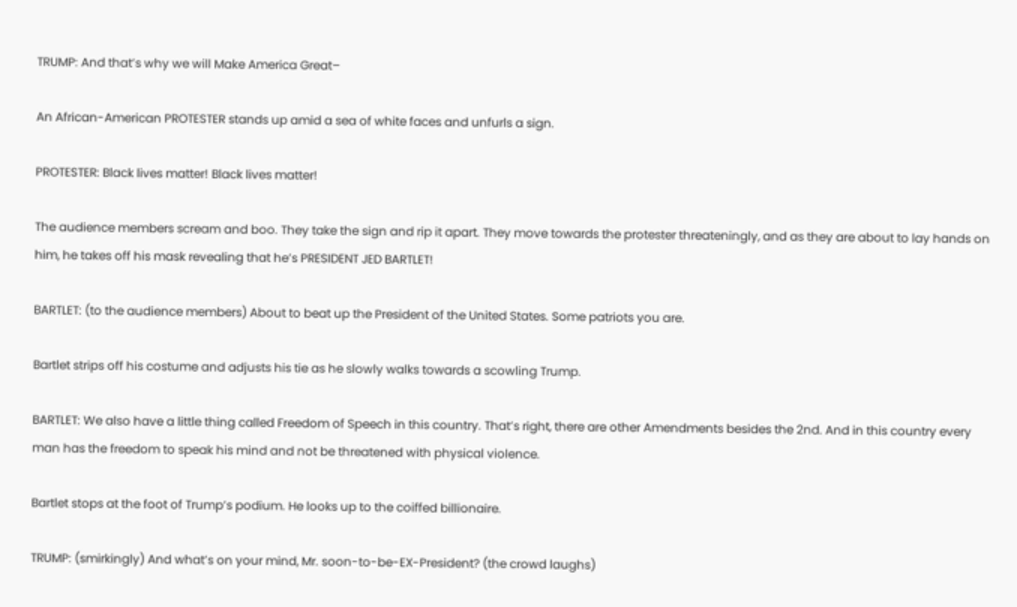TRUMP: And that’s why we will Make America Great–

An African-American PROTESTER stands up amid a sea of white faces and unfurls a sign.

PROTESTER: Black lives matter! Black lives matter!

The audience members scream and boo. They take the sign and rip it apart. They move towards the protester threateningly, and as they are about to lay hands on him, he takes off his mask revealing that he’s PRESIDENT JED BARTLET!

BARTLET: (to the audience members) About to beat up the President of the United States. Some patriots you are.

Bartlet strips off his costume and adjusts his tie as he slowly walks towards a scowling Trump.

BARTLET: We also have a little thing called Freedom of Speech in this country. That’s right, there are other Amendments besides the 2nd. And in this country every man has the freedom to speak his mind and not be threatened with physical violence.

Bartlet stops at the foot of Trump’s podium. He looks up to the coiffed billionaire.

TRUMP: (smirkingly) And what’s on your mind, Mr. soon-to-be-EX-President? (the crowd laughs)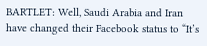BARTLET: Well, Saudi Arabia and Iran have changed their Facebook status to “It’s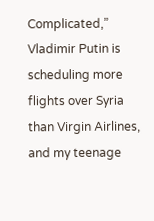Complicated,” Vladimir Putin is scheduling more flights over Syria than Virgin Airlines, and my teenage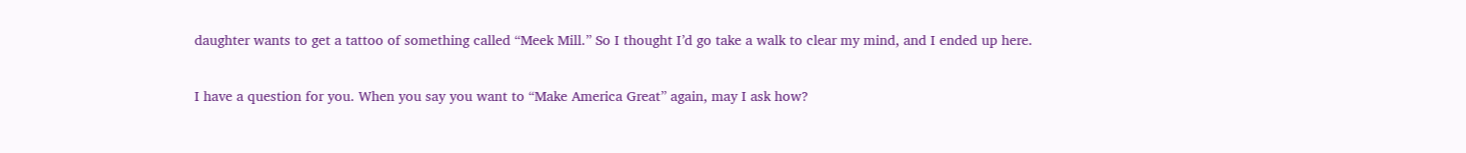daughter wants to get a tattoo of something called “Meek Mill.” So I thought I’d go take a walk to clear my mind, and I ended up here.

I have a question for you. When you say you want to “Make America Great” again, may I ask how?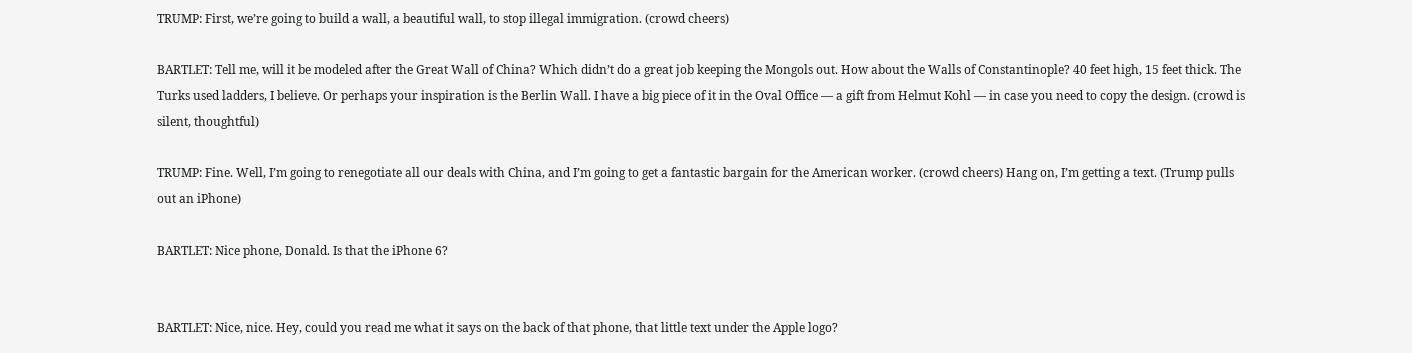TRUMP: First, we’re going to build a wall, a beautiful wall, to stop illegal immigration. (crowd cheers)

BARTLET: Tell me, will it be modeled after the Great Wall of China? Which didn’t do a great job keeping the Mongols out. How about the Walls of Constantinople? 40 feet high, 15 feet thick. The Turks used ladders, I believe. Or perhaps your inspiration is the Berlin Wall. I have a big piece of it in the Oval Office — a gift from Helmut Kohl — in case you need to copy the design. (crowd is silent, thoughtful)

TRUMP: Fine. Well, I’m going to renegotiate all our deals with China, and I’m going to get a fantastic bargain for the American worker. (crowd cheers) Hang on, I’m getting a text. (Trump pulls out an iPhone)

BARTLET: Nice phone, Donald. Is that the iPhone 6?


BARTLET: Nice, nice. Hey, could you read me what it says on the back of that phone, that little text under the Apple logo?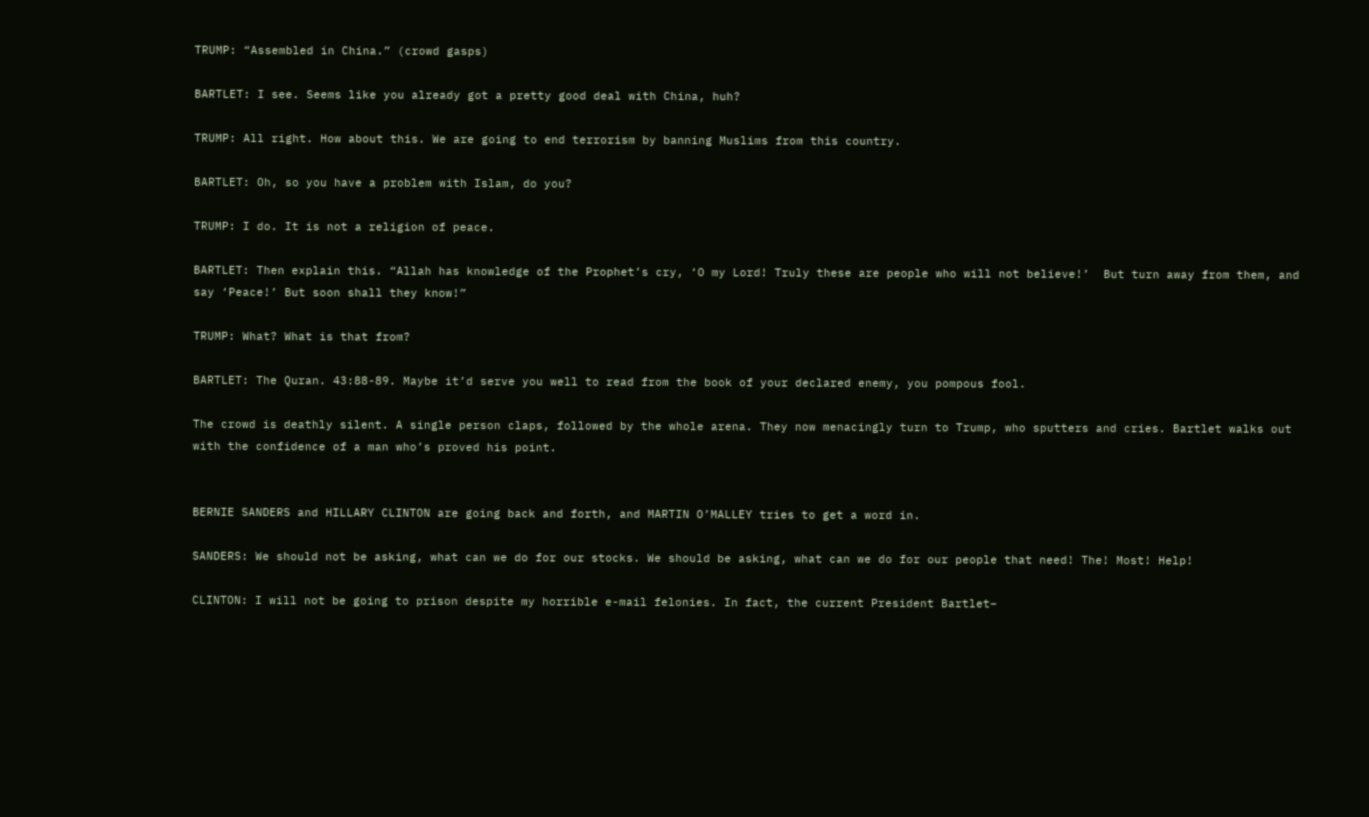TRUMP: “Assembled in China.” (crowd gasps)

BARTLET: I see. Seems like you already got a pretty good deal with China, huh?

TRUMP: All right. How about this. We are going to end terrorism by banning Muslims from this country.

BARTLET: Oh, so you have a problem with Islam, do you?

TRUMP: I do. It is not a religion of peace.

BARTLET: Then explain this. “Allah has knowledge of the Prophet’s cry, ‘O my Lord! Truly these are people who will not believe!’  But turn away from them, and say ‘Peace!’ But soon shall they know!”

TRUMP: What? What is that from?

BARTLET: The Quran. 43:88-89. Maybe it’d serve you well to read from the book of your declared enemy, you pompous fool.

The crowd is deathly silent. A single person claps, followed by the whole arena. They now menacingly turn to Trump, who sputters and cries. Bartlet walks out with the confidence of a man who’s proved his point.


BERNIE SANDERS and HILLARY CLINTON are going back and forth, and MARTIN O’MALLEY tries to get a word in.

SANDERS: We should not be asking, what can we do for our stocks. We should be asking, what can we do for our people that need! The! Most! Help!

CLINTON: I will not be going to prison despite my horrible e-mail felonies. In fact, the current President Bartlet–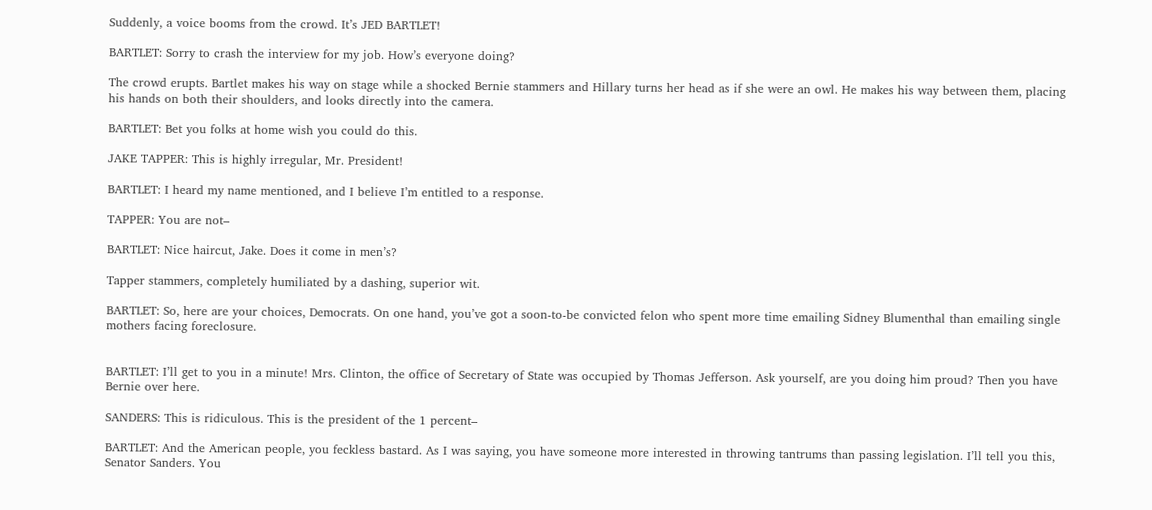Suddenly, a voice booms from the crowd. It’s JED BARTLET!

BARTLET: Sorry to crash the interview for my job. How’s everyone doing?

The crowd erupts. Bartlet makes his way on stage while a shocked Bernie stammers and Hillary turns her head as if she were an owl. He makes his way between them, placing his hands on both their shoulders, and looks directly into the camera.

BARTLET: Bet you folks at home wish you could do this.

JAKE TAPPER: This is highly irregular, Mr. President!

BARTLET: I heard my name mentioned, and I believe I’m entitled to a response.

TAPPER: You are not–

BARTLET: Nice haircut, Jake. Does it come in men’s?

Tapper stammers, completely humiliated by a dashing, superior wit.

BARTLET: So, here are your choices, Democrats. On one hand, you’ve got a soon-to-be convicted felon who spent more time emailing Sidney Blumenthal than emailing single mothers facing foreclosure.


BARTLET: I’ll get to you in a minute! Mrs. Clinton, the office of Secretary of State was occupied by Thomas Jefferson. Ask yourself, are you doing him proud? Then you have Bernie over here.

SANDERS: This is ridiculous. This is the president of the 1 percent–

BARTLET: And the American people, you feckless bastard. As I was saying, you have someone more interested in throwing tantrums than passing legislation. I’ll tell you this, Senator Sanders. You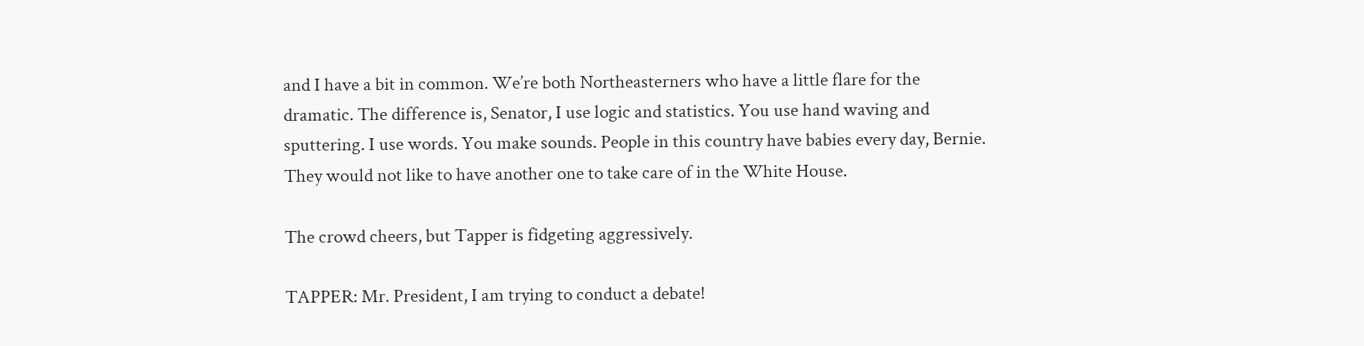and I have a bit in common. We’re both Northeasterners who have a little flare for the dramatic. The difference is, Senator, I use logic and statistics. You use hand waving and sputtering. I use words. You make sounds. People in this country have babies every day, Bernie. They would not like to have another one to take care of in the White House.

The crowd cheers, but Tapper is fidgeting aggressively.

TAPPER: Mr. President, I am trying to conduct a debate!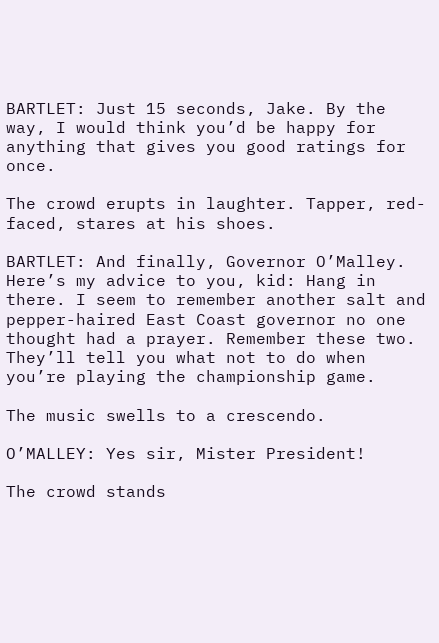BARTLET: Just 15 seconds, Jake. By the way, I would think you’d be happy for anything that gives you good ratings for once.

The crowd erupts in laughter. Tapper, red-faced, stares at his shoes.

BARTLET: And finally, Governor O’Malley. Here’s my advice to you, kid: Hang in there. I seem to remember another salt and pepper-haired East Coast governor no one thought had a prayer. Remember these two. They’ll tell you what not to do when you’re playing the championship game.

The music swells to a crescendo.

O’MALLEY: Yes sir, Mister President!

The crowd stands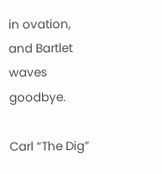in ovation, and Bartlet waves goodbye.

Carl “The Dig”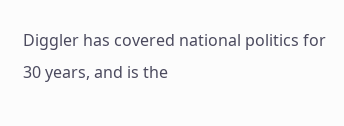Diggler has covered national politics for 30 years, and is the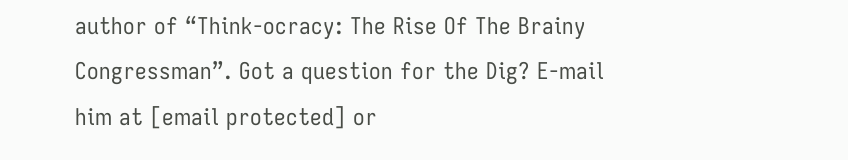author of “Think-ocracy: The Rise Of The Brainy Congressman”. Got a question for the Dig? E-mail him at [email protected] or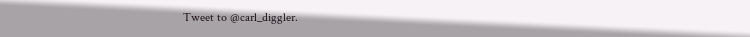Tweet to @carl_diggler.